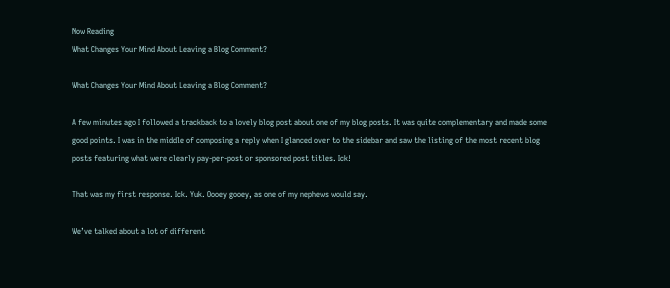Now Reading
What Changes Your Mind About Leaving a Blog Comment?

What Changes Your Mind About Leaving a Blog Comment?

A few minutes ago I followed a trackback to a lovely blog post about one of my blog posts. It was quite complementary and made some good points. I was in the middle of composing a reply when I glanced over to the sidebar and saw the listing of the most recent blog posts featuring what were clearly pay-per-post or sponsored post titles. Ick!

That was my first response. Ick. Yuk. Oooey gooey, as one of my nephews would say.

We’ve talked about a lot of different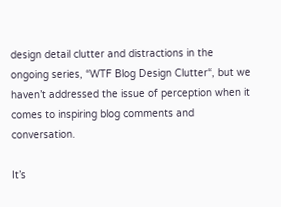design detail clutter and distractions in the ongoing series, “WTF Blog Design Clutter“, but we haven’t addressed the issue of perception when it comes to inspiring blog comments and conversation.

It’s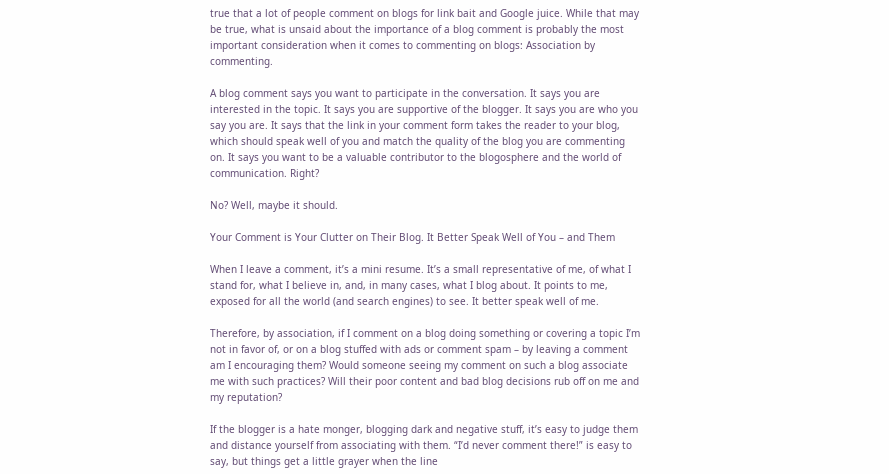true that a lot of people comment on blogs for link bait and Google juice. While that may be true, what is unsaid about the importance of a blog comment is probably the most important consideration when it comes to commenting on blogs: Association by commenting.

A blog comment says you want to participate in the conversation. It says you are interested in the topic. It says you are supportive of the blogger. It says you are who you say you are. It says that the link in your comment form takes the reader to your blog, which should speak well of you and match the quality of the blog you are commenting on. It says you want to be a valuable contributor to the blogosphere and the world of communication. Right?

No? Well, maybe it should.

Your Comment is Your Clutter on Their Blog. It Better Speak Well of You – and Them

When I leave a comment, it’s a mini resume. It’s a small representative of me, of what I stand for, what I believe in, and, in many cases, what I blog about. It points to me, exposed for all the world (and search engines) to see. It better speak well of me.

Therefore, by association, if I comment on a blog doing something or covering a topic I’m not in favor of, or on a blog stuffed with ads or comment spam – by leaving a comment am I encouraging them? Would someone seeing my comment on such a blog associate me with such practices? Will their poor content and bad blog decisions rub off on me and my reputation?

If the blogger is a hate monger, blogging dark and negative stuff, it’s easy to judge them and distance yourself from associating with them. “I’d never comment there!” is easy to say, but things get a little grayer when the line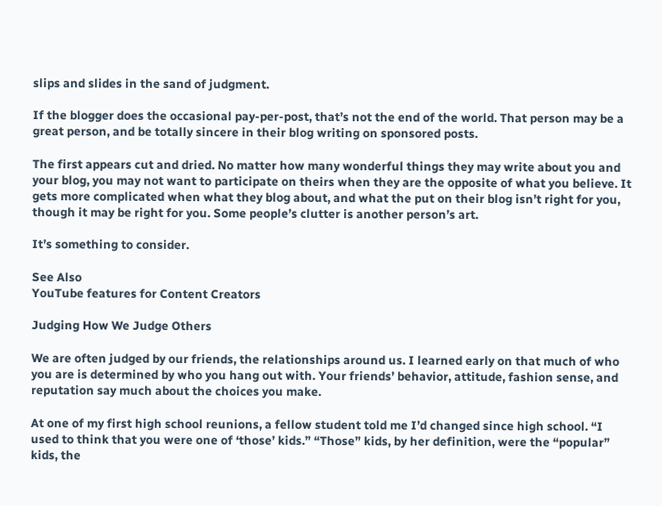slips and slides in the sand of judgment.

If the blogger does the occasional pay-per-post, that’s not the end of the world. That person may be a great person, and be totally sincere in their blog writing on sponsored posts.

The first appears cut and dried. No matter how many wonderful things they may write about you and your blog, you may not want to participate on theirs when they are the opposite of what you believe. It gets more complicated when what they blog about, and what the put on their blog isn’t right for you, though it may be right for you. Some people’s clutter is another person’s art.

It’s something to consider.

See Also
YouTube features for Content Creators

Judging How We Judge Others

We are often judged by our friends, the relationships around us. I learned early on that much of who you are is determined by who you hang out with. Your friends’ behavior, attitude, fashion sense, and reputation say much about the choices you make.

At one of my first high school reunions, a fellow student told me I’d changed since high school. “I used to think that you were one of ‘those’ kids.” “Those” kids, by her definition, were the “popular” kids, the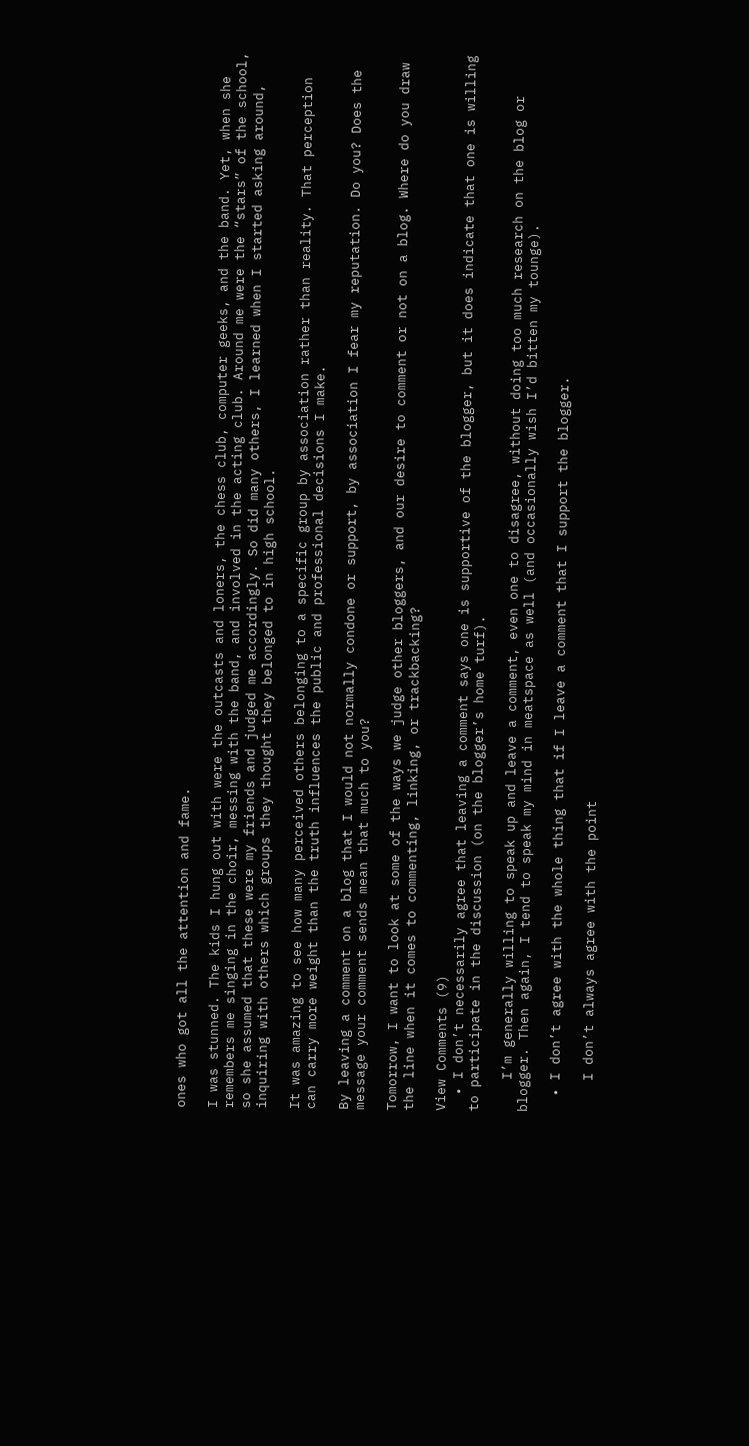ones who got all the attention and fame.

I was stunned. The kids I hung out with were the outcasts and loners, the chess club, computer geeks, and the band. Yet, when she remembers me singing in the choir, messing with the band, and involved in the acting club. Around me were the “stars” of the school, so she assumed that these were my friends and judged me accordingly. So did many others, I learned when I started asking around, inquiring with others which groups they thought they belonged to in high school.

It was amazing to see how many perceived others belonging to a specific group by association rather than reality. That perception can carry more weight than the truth influences the public and professional decisions I make.

By leaving a comment on a blog that I would not normally condone or support, by association I fear my reputation. Do you? Does the message your comment sends mean that much to you?

Tomorrow, I want to look at some of the ways we judge other bloggers, and our desire to comment or not on a blog. Where do you draw the line when it comes to commenting, linking, or trackbacking?

View Comments (9)
  • I don’t necessarily agree that leaving a comment says one is supportive of the blogger, but it does indicate that one is willing to participate in the discussion (on the blogger’s home turf).

    I’m generally willing to speak up and leave a comment, even one to disagree, without doing too much research on the blog or blogger. Then again, I tend to speak my mind in meatspace as well (and occasionally wish I’d bitten my tounge).

  • I don’t agree with the whole thing that if I leave a comment that I support the blogger.

    I don’t always agree with the point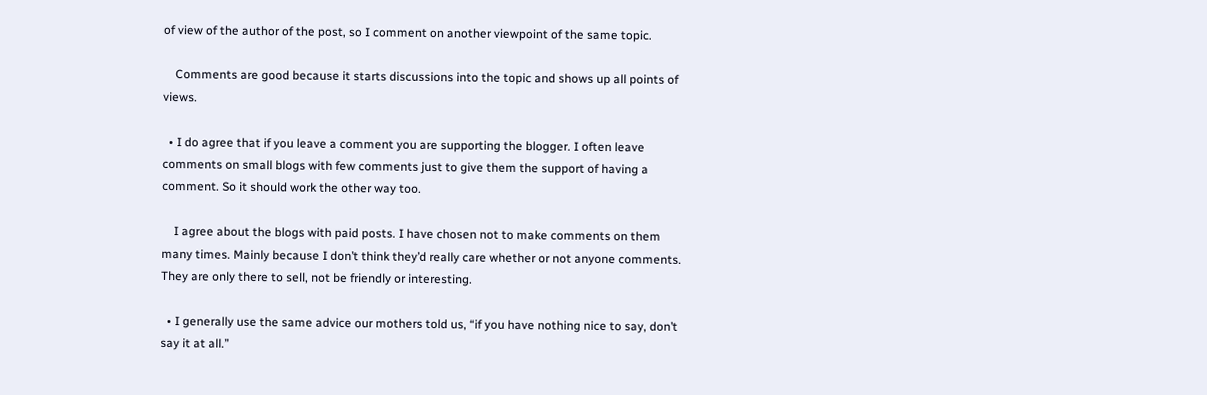of view of the author of the post, so I comment on another viewpoint of the same topic.

    Comments are good because it starts discussions into the topic and shows up all points of views.

  • I do agree that if you leave a comment you are supporting the blogger. I often leave comments on small blogs with few comments just to give them the support of having a comment. So it should work the other way too.

    I agree about the blogs with paid posts. I have chosen not to make comments on them many times. Mainly because I don’t think they’d really care whether or not anyone comments. They are only there to sell, not be friendly or interesting.

  • I generally use the same advice our mothers told us, “if you have nothing nice to say, don’t say it at all.”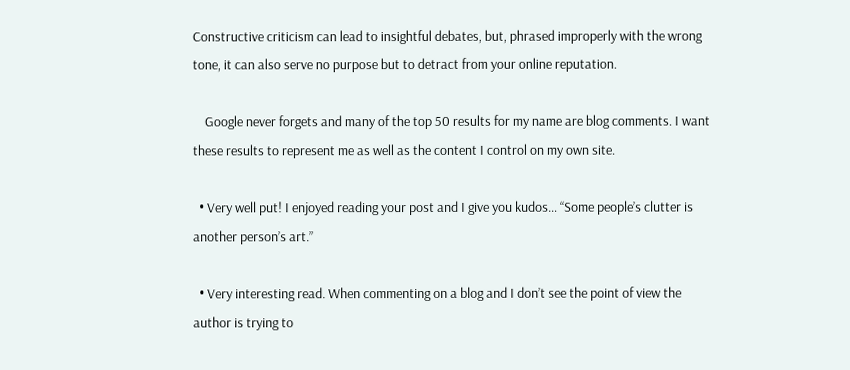Constructive criticism can lead to insightful debates, but, phrased improperly with the wrong tone, it can also serve no purpose but to detract from your online reputation.

    Google never forgets and many of the top 50 results for my name are blog comments. I want these results to represent me as well as the content I control on my own site.

  • Very well put! I enjoyed reading your post and I give you kudos… “Some people’s clutter is another person’s art.”

  • Very interesting read. When commenting on a blog and I don’t see the point of view the author is trying to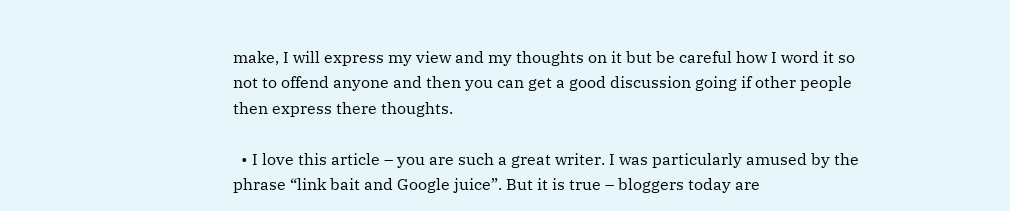make, I will express my view and my thoughts on it but be careful how I word it so not to offend anyone and then you can get a good discussion going if other people then express there thoughts.

  • I love this article – you are such a great writer. I was particularly amused by the phrase “link bait and Google juice”. But it is true – bloggers today are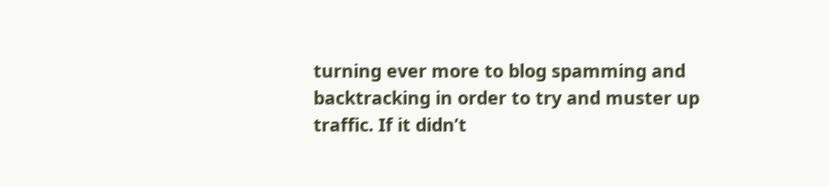turning ever more to blog spamming and backtracking in order to try and muster up traffic. If it didn’t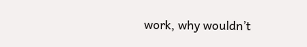work, why wouldn’t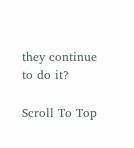they continue to do it?

Scroll To Top